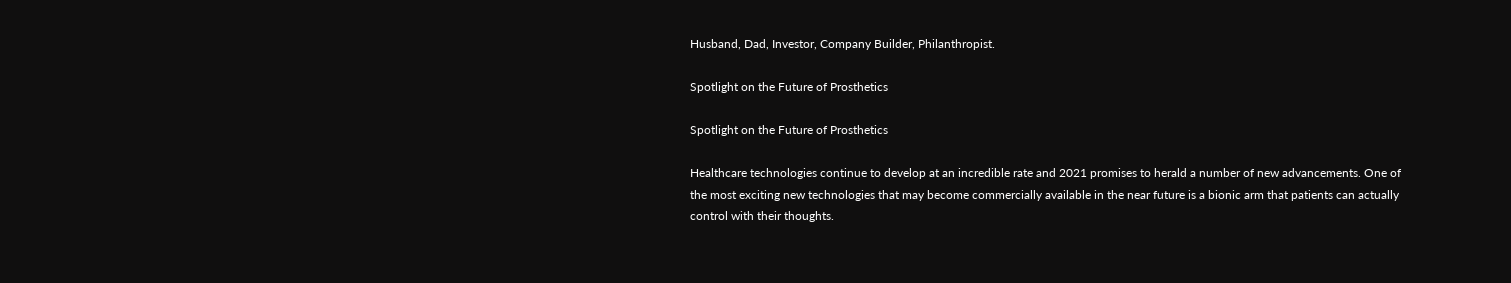Husband, Dad, Investor, Company Builder, Philanthropist.

Spotlight on the Future of Prosthetics

Spotlight on the Future of Prosthetics

Healthcare technologies continue to develop at an incredible rate and 2021 promises to herald a number of new advancements. One of the most exciting new technologies that may become commercially available in the near future is a bionic arm that patients can actually control with their thoughts.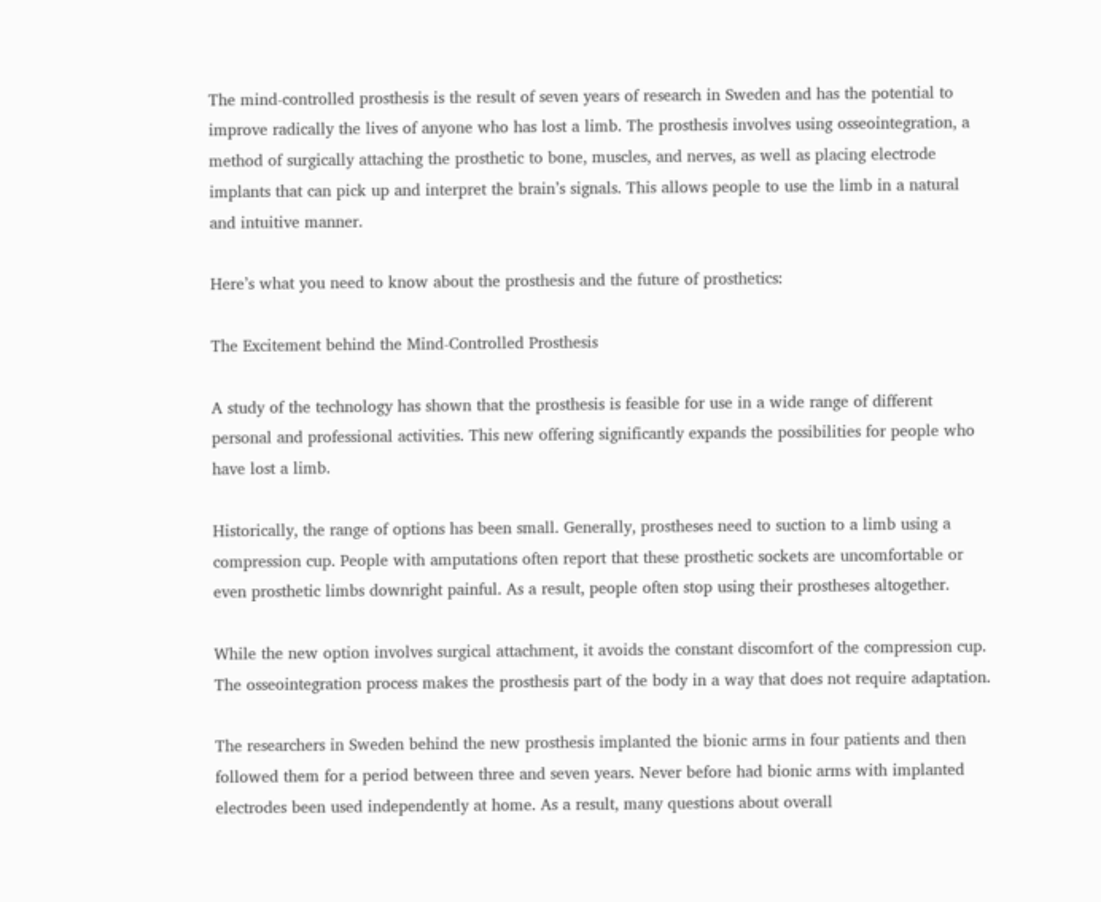The mind-controlled prosthesis is the result of seven years of research in Sweden and has the potential to improve radically the lives of anyone who has lost a limb. The prosthesis involves using osseointegration, a method of surgically attaching the prosthetic to bone, muscles, and nerves, as well as placing electrode implants that can pick up and interpret the brain’s signals. This allows people to use the limb in a natural and intuitive manner.

Here’s what you need to know about the prosthesis and the future of prosthetics:

The Excitement behind the Mind-Controlled Prosthesis

A study of the technology has shown that the prosthesis is feasible for use in a wide range of different personal and professional activities. This new offering significantly expands the possibilities for people who have lost a limb.

Historically, the range of options has been small. Generally, prostheses need to suction to a limb using a compression cup. People with amputations often report that these prosthetic sockets are uncomfortable or even prosthetic limbs downright painful. As a result, people often stop using their prostheses altogether.

While the new option involves surgical attachment, it avoids the constant discomfort of the compression cup. The osseointegration process makes the prosthesis part of the body in a way that does not require adaptation.

The researchers in Sweden behind the new prosthesis implanted the bionic arms in four patients and then followed them for a period between three and seven years. Never before had bionic arms with implanted electrodes been used independently at home. As a result, many questions about overall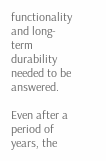functionality and long-term durability needed to be answered.

Even after a period of years, the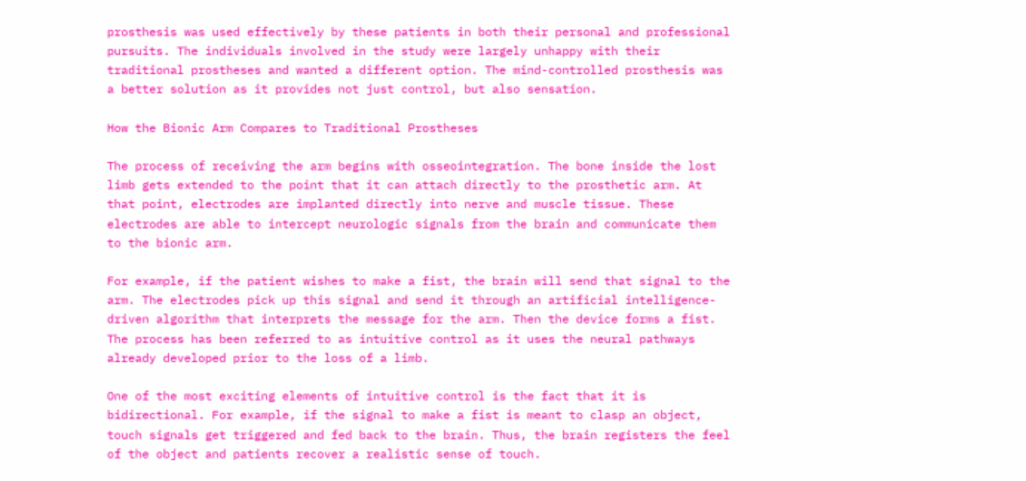prosthesis was used effectively by these patients in both their personal and professional pursuits. The individuals involved in the study were largely unhappy with their traditional prostheses and wanted a different option. The mind-controlled prosthesis was a better solution as it provides not just control, but also sensation.

How the Bionic Arm Compares to Traditional Prostheses

The process of receiving the arm begins with osseointegration. The bone inside the lost limb gets extended to the point that it can attach directly to the prosthetic arm. At that point, electrodes are implanted directly into nerve and muscle tissue. These electrodes are able to intercept neurologic signals from the brain and communicate them to the bionic arm.

For example, if the patient wishes to make a fist, the brain will send that signal to the arm. The electrodes pick up this signal and send it through an artificial intelligence-driven algorithm that interprets the message for the arm. Then the device forms a fist. The process has been referred to as intuitive control as it uses the neural pathways already developed prior to the loss of a limb.

One of the most exciting elements of intuitive control is the fact that it is bidirectional. For example, if the signal to make a fist is meant to clasp an object, touch signals get triggered and fed back to the brain. Thus, the brain registers the feel of the object and patients recover a realistic sense of touch.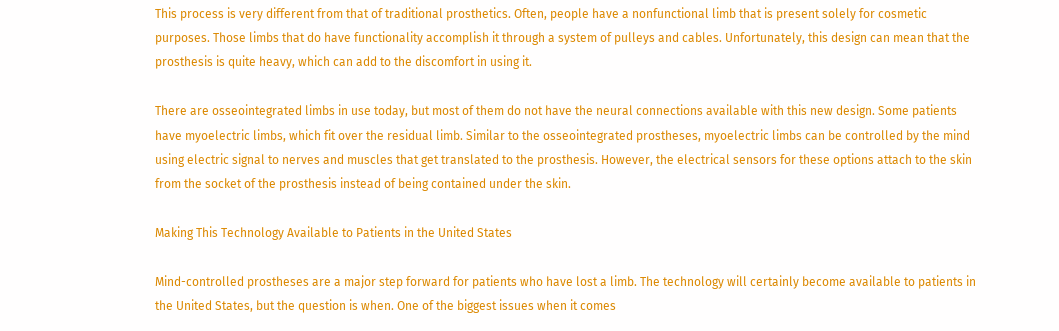This process is very different from that of traditional prosthetics. Often, people have a nonfunctional limb that is present solely for cosmetic purposes. Those limbs that do have functionality accomplish it through a system of pulleys and cables. Unfortunately, this design can mean that the prosthesis is quite heavy, which can add to the discomfort in using it.

There are osseointegrated limbs in use today, but most of them do not have the neural connections available with this new design. Some patients have myoelectric limbs, which fit over the residual limb. Similar to the osseointegrated prostheses, myoelectric limbs can be controlled by the mind using electric signal to nerves and muscles that get translated to the prosthesis. However, the electrical sensors for these options attach to the skin from the socket of the prosthesis instead of being contained under the skin.

Making This Technology Available to Patients in the United States

Mind-controlled prostheses are a major step forward for patients who have lost a limb. The technology will certainly become available to patients in the United States, but the question is when. One of the biggest issues when it comes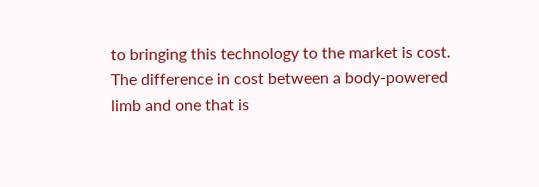to bringing this technology to the market is cost. The difference in cost between a body-powered limb and one that is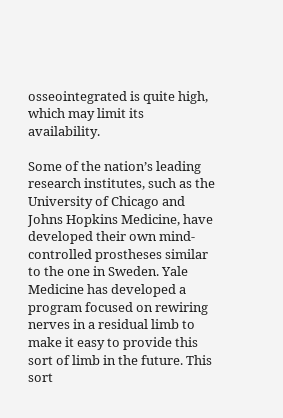osseointegrated is quite high, which may limit its availability.

Some of the nation’s leading research institutes, such as the University of Chicago and Johns Hopkins Medicine, have developed their own mind-controlled prostheses similar to the one in Sweden. Yale Medicine has developed a program focused on rewiring nerves in a residual limb to make it easy to provide this sort of limb in the future. This sort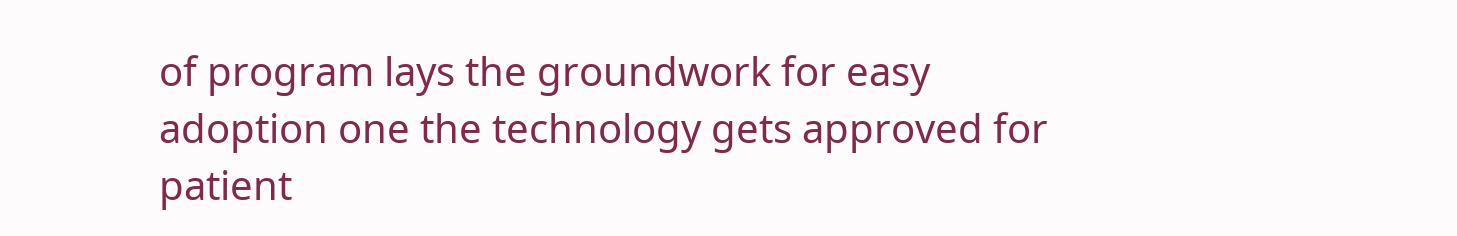of program lays the groundwork for easy adoption one the technology gets approved for patient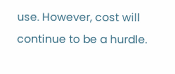use. However, cost will continue to be a hurdle.